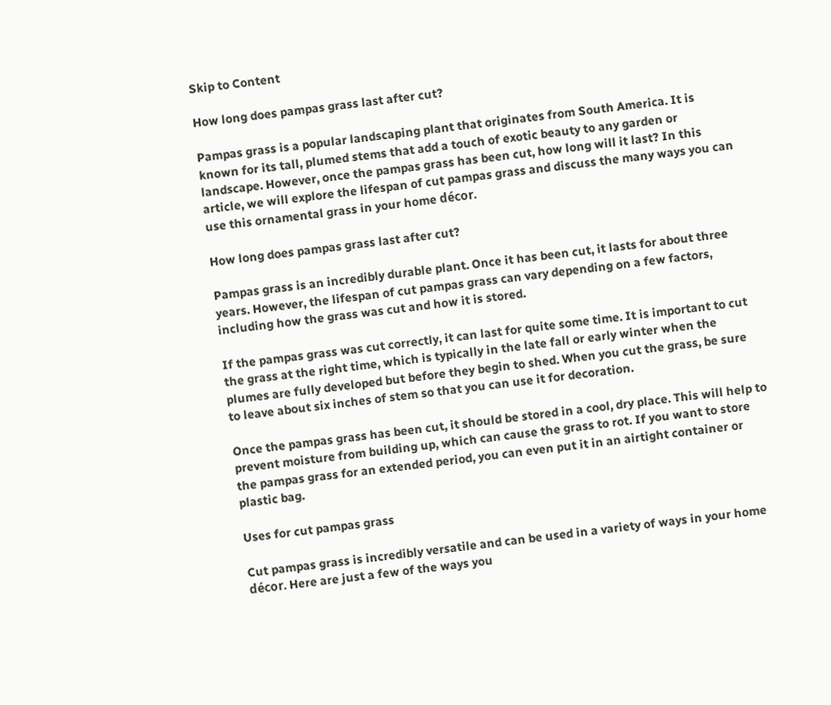Skip to Content

How long does pampas grass last after cut?

Pampas grass is a popular landscaping plant that originates from South America. It is known for its tall, plumed stems that add a touch of exotic beauty to any garden or landscape. However, once the pampas grass has been cut, how long will it last? In this article, we will explore the lifespan of cut pampas grass and discuss the many ways you can use this ornamental grass in your home décor.

How long does pampas grass last after cut?

Pampas grass is an incredibly durable plant. Once it has been cut, it lasts for about three years. However, the lifespan of cut pampas grass can vary depending on a few factors, including how the grass was cut and how it is stored.

If the pampas grass was cut correctly, it can last for quite some time. It is important to cut the grass at the right time, which is typically in the late fall or early winter when the plumes are fully developed but before they begin to shed. When you cut the grass, be sure to leave about six inches of stem so that you can use it for decoration.

Once the pampas grass has been cut, it should be stored in a cool, dry place. This will help to prevent moisture from building up, which can cause the grass to rot. If you want to store the pampas grass for an extended period, you can even put it in an airtight container or plastic bag.

Uses for cut pampas grass

Cut pampas grass is incredibly versatile and can be used in a variety of ways in your home décor. Here are just a few of the ways you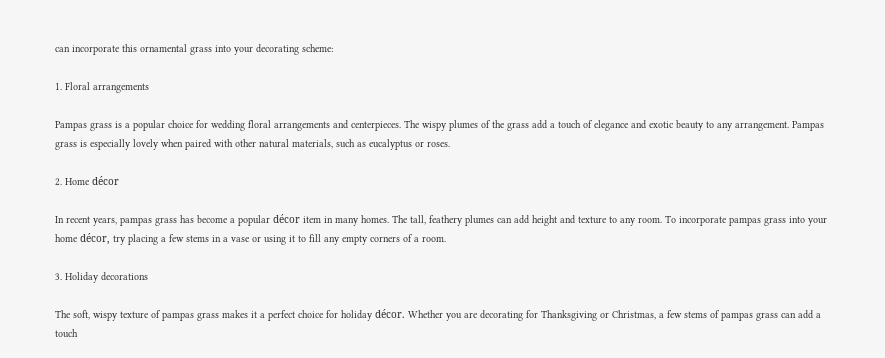can incorporate this ornamental grass into your decorating scheme:

1. Floral arrangements

Pampas grass is a popular choice for wedding floral arrangements and centerpieces. The wispy plumes of the grass add a touch of elegance and exotic beauty to any arrangement. Pampas grass is especially lovely when paired with other natural materials, such as eucalyptus or roses.

2. Home décor

In recent years, pampas grass has become a popular décor item in many homes. The tall, feathery plumes can add height and texture to any room. To incorporate pampas grass into your home décor, try placing a few stems in a vase or using it to fill any empty corners of a room.

3. Holiday decorations

The soft, wispy texture of pampas grass makes it a perfect choice for holiday décor. Whether you are decorating for Thanksgiving or Christmas, a few stems of pampas grass can add a touch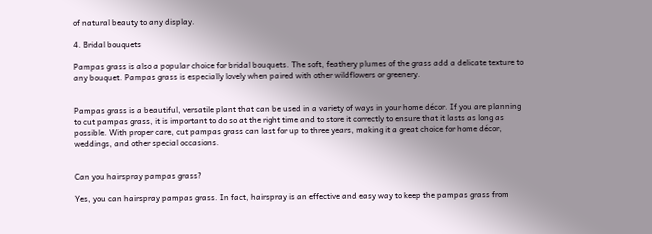of natural beauty to any display.

4. Bridal bouquets

Pampas grass is also a popular choice for bridal bouquets. The soft, feathery plumes of the grass add a delicate texture to any bouquet. Pampas grass is especially lovely when paired with other wildflowers or greenery.


Pampas grass is a beautiful, versatile plant that can be used in a variety of ways in your home décor. If you are planning to cut pampas grass, it is important to do so at the right time and to store it correctly to ensure that it lasts as long as possible. With proper care, cut pampas grass can last for up to three years, making it a great choice for home décor, weddings, and other special occasions.


Can you hairspray pampas grass?

Yes, you can hairspray pampas grass. In fact, hairspray is an effective and easy way to keep the pampas grass from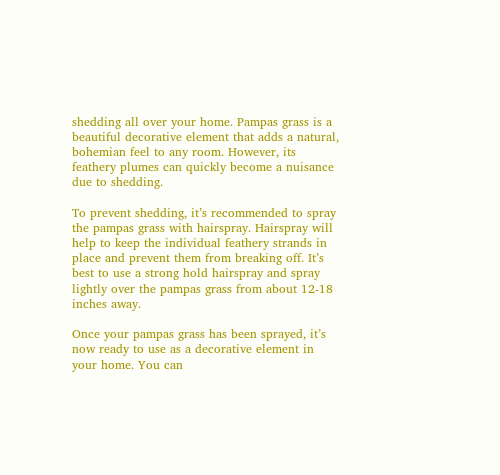shedding all over your home. Pampas grass is a beautiful decorative element that adds a natural, bohemian feel to any room. However, its feathery plumes can quickly become a nuisance due to shedding.

To prevent shedding, it’s recommended to spray the pampas grass with hairspray. Hairspray will help to keep the individual feathery strands in place and prevent them from breaking off. It’s best to use a strong hold hairspray and spray lightly over the pampas grass from about 12-18 inches away.

Once your pampas grass has been sprayed, it’s now ready to use as a decorative element in your home. You can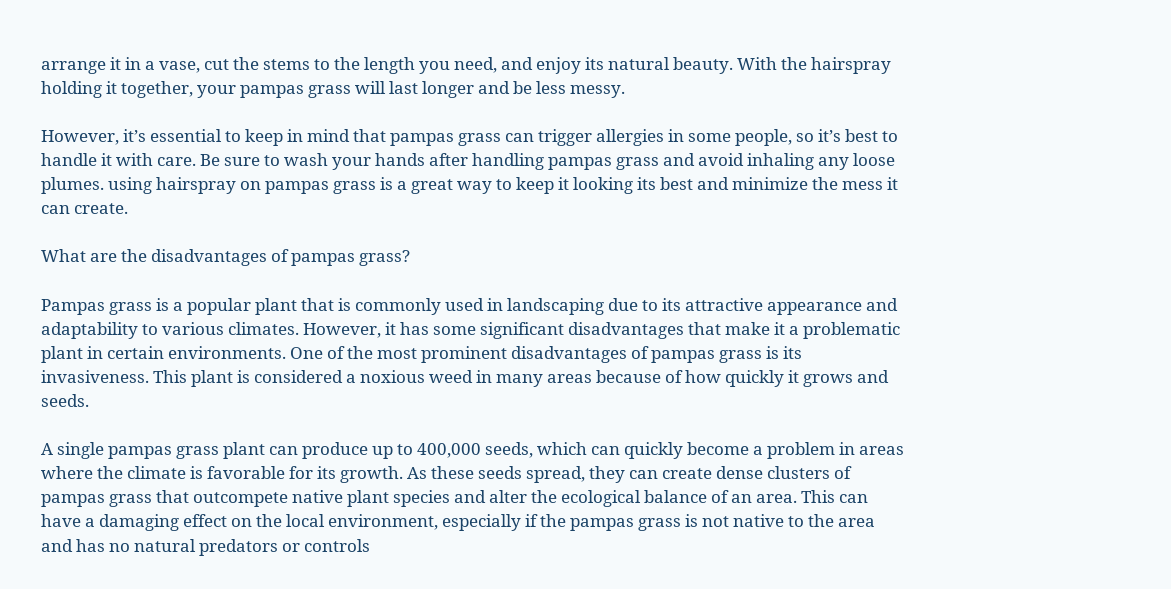arrange it in a vase, cut the stems to the length you need, and enjoy its natural beauty. With the hairspray holding it together, your pampas grass will last longer and be less messy.

However, it’s essential to keep in mind that pampas grass can trigger allergies in some people, so it’s best to handle it with care. Be sure to wash your hands after handling pampas grass and avoid inhaling any loose plumes. using hairspray on pampas grass is a great way to keep it looking its best and minimize the mess it can create.

What are the disadvantages of pampas grass?

Pampas grass is a popular plant that is commonly used in landscaping due to its attractive appearance and adaptability to various climates. However, it has some significant disadvantages that make it a problematic plant in certain environments. One of the most prominent disadvantages of pampas grass is its invasiveness. This plant is considered a noxious weed in many areas because of how quickly it grows and seeds.

A single pampas grass plant can produce up to 400,000 seeds, which can quickly become a problem in areas where the climate is favorable for its growth. As these seeds spread, they can create dense clusters of pampas grass that outcompete native plant species and alter the ecological balance of an area. This can have a damaging effect on the local environment, especially if the pampas grass is not native to the area and has no natural predators or controls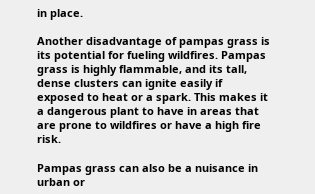in place.

Another disadvantage of pampas grass is its potential for fueling wildfires. Pampas grass is highly flammable, and its tall, dense clusters can ignite easily if exposed to heat or a spark. This makes it a dangerous plant to have in areas that are prone to wildfires or have a high fire risk.

Pampas grass can also be a nuisance in urban or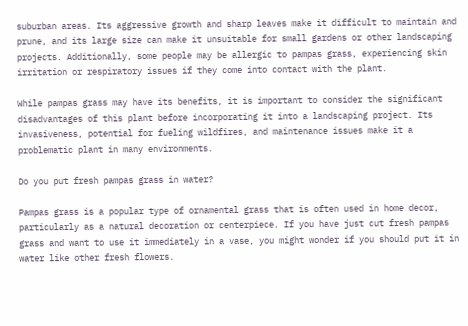suburban areas. Its aggressive growth and sharp leaves make it difficult to maintain and prune, and its large size can make it unsuitable for small gardens or other landscaping projects. Additionally, some people may be allergic to pampas grass, experiencing skin irritation or respiratory issues if they come into contact with the plant.

While pampas grass may have its benefits, it is important to consider the significant disadvantages of this plant before incorporating it into a landscaping project. Its invasiveness, potential for fueling wildfires, and maintenance issues make it a problematic plant in many environments.

Do you put fresh pampas grass in water?

Pampas grass is a popular type of ornamental grass that is often used in home decor, particularly as a natural decoration or centerpiece. If you have just cut fresh pampas grass and want to use it immediately in a vase, you might wonder if you should put it in water like other fresh flowers.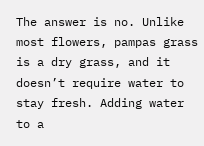The answer is no. Unlike most flowers, pampas grass is a dry grass, and it doesn’t require water to stay fresh. Adding water to a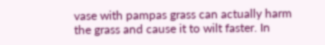vase with pampas grass can actually harm the grass and cause it to wilt faster. In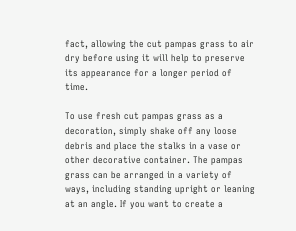fact, allowing the cut pampas grass to air dry before using it will help to preserve its appearance for a longer period of time.

To use fresh cut pampas grass as a decoration, simply shake off any loose debris and place the stalks in a vase or other decorative container. The pampas grass can be arranged in a variety of ways, including standing upright or leaning at an angle. If you want to create a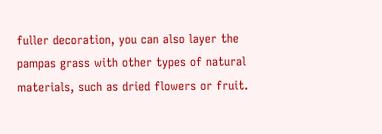fuller decoration, you can also layer the pampas grass with other types of natural materials, such as dried flowers or fruit.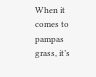When it comes to pampas grass, it’s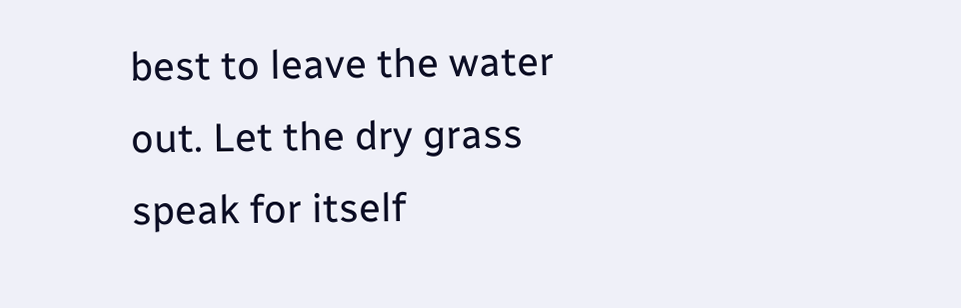best to leave the water out. Let the dry grass speak for itself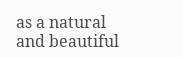as a natural and beautiful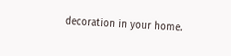decoration in your home.